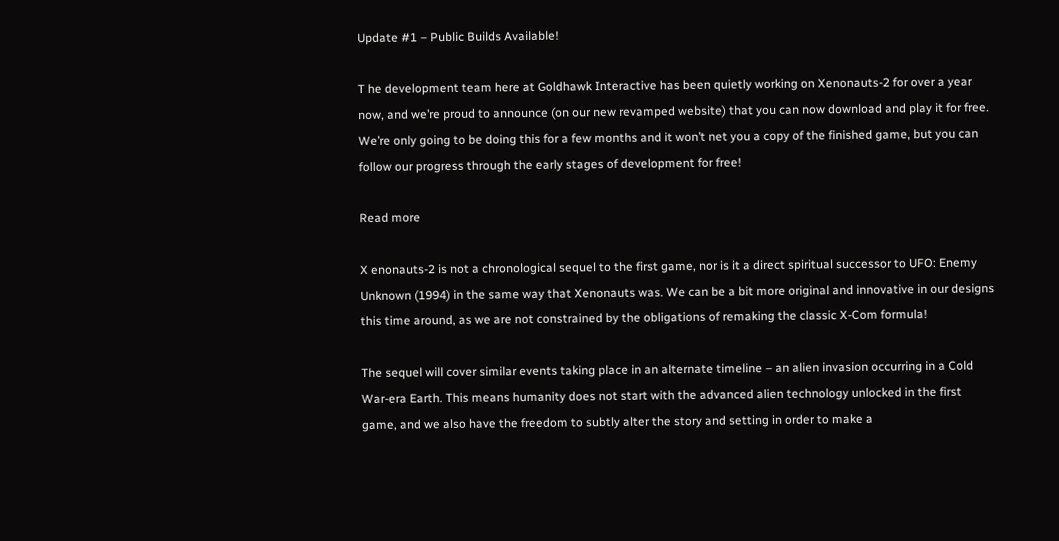Update #1 – Public Builds Available!

T he development team here at Goldhawk Interactive has been quietly working on Xenonauts-2 for over a year now, and we’re proud to announce (on our new revamped website) that you can now download and play it for free. We’re only going to be doing this for a few months and it won’t net you a copy of the finished game, but you can follow our progress through the early stages of development for free!

Read more

X enonauts-2 is not a chronological sequel to the first game, nor is it a direct spiritual successor to UFO: Enemy Unknown (1994) in the same way that Xenonauts was. We can be a bit more original and innovative in our designs this time around, as we are not constrained by the obligations of remaking the classic X-Com formula!

The sequel will cover similar events taking place in an alternate timeline – an alien invasion occurring in a Cold War-era Earth. This means humanity does not start with the advanced alien technology unlocked in the first game, and we also have the freedom to subtly alter the story and setting in order to make a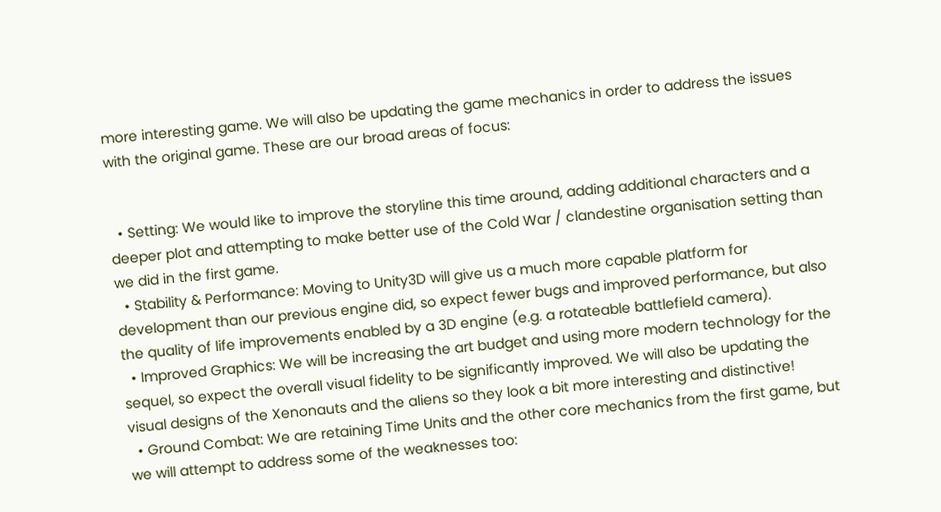more interesting game. We will also be updating the game mechanics in order to address the issues with the original game. These are our broad areas of focus:


  • Setting: We would like to improve the storyline this time around, adding additional characters and a deeper plot and attempting to make better use of the Cold War / clandestine organisation setting than we did in the first game.
  • Stability & Performance: Moving to Unity3D will give us a much more capable platform for development than our previous engine did, so expect fewer bugs and improved performance, but also the quality of life improvements enabled by a 3D engine (e.g. a rotateable battlefield camera).
  • Improved Graphics: We will be increasing the art budget and using more modern technology for the sequel, so expect the overall visual fidelity to be significantly improved. We will also be updating the visual designs of the Xenonauts and the aliens so they look a bit more interesting and distinctive!
  • Ground Combat: We are retaining Time Units and the other core mechanics from the first game, but we will attempt to address some of the weaknesses too: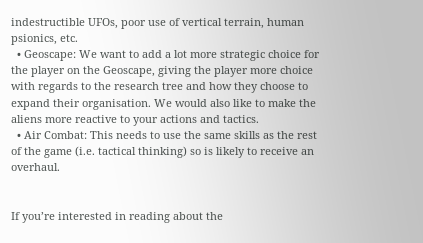indestructible UFOs, poor use of vertical terrain, human psionics, etc.
  • Geoscape: We want to add a lot more strategic choice for the player on the Geoscape, giving the player more choice with regards to the research tree and how they choose to expand their organisation. We would also like to make the aliens more reactive to your actions and tactics.
  • Air Combat: This needs to use the same skills as the rest of the game (i.e. tactical thinking) so is likely to receive an overhaul.


If you’re interested in reading about the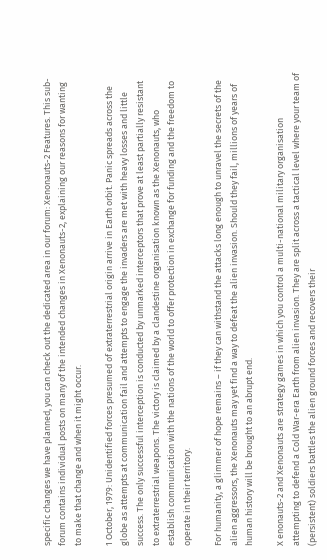specific changes we have planned, you can check out the dedicated area in our forum: Xenonauts-2 Features. This sub-forum contains individual posts on many of the intended changes in Xenonauts-2, explaining our reasons for wanting to make that change and when it might occur.

1 October, 1979: Unidentified forces presumed of extraterrestrial origin arrive in Earth orbit. Panic spreads across the globe as attempts at communication fail and attempts to engage the invaders are met with heavy losses and little success. The only successful interception is conducted by unmarked interceptors that prove at least partially resistant to extraterrestrial weapons. The victory is claimed by a clandestine organisation known as the Xenonauts, who establish communication with the nations of the world to offer protection in exchange for funding and the freedom to operate in their territory.

For humanity, a glimmer of hope remains – if they can withstand the attacks long enough to unravel the secrets of the alien aggressors, the Xenonauts may yet find a way to defeat the alien invasion. Should they fail, millions of years of human history will be brought to an abrupt end.

X enonauts-2 and Xenonauts are strategy games in which you control a multi-national military organisation attempting to defend a Cold War-era Earth from alien invasion. They are split across a tactical level where your team of (persistent) soldiers battles the alien ground forces and recovers their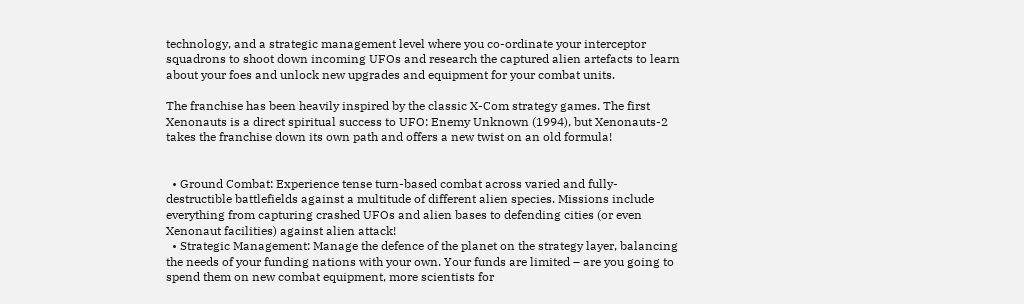technology, and a strategic management level where you co-ordinate your interceptor squadrons to shoot down incoming UFOs and research the captured alien artefacts to learn about your foes and unlock new upgrades and equipment for your combat units.

The franchise has been heavily inspired by the classic X-Com strategy games. The first Xenonauts is a direct spiritual success to UFO: Enemy Unknown (1994), but Xenonauts-2 takes the franchise down its own path and offers a new twist on an old formula!


  • Ground Combat: Experience tense turn-based combat across varied and fully-destructible battlefields against a multitude of different alien species. Missions include everything from capturing crashed UFOs and alien bases to defending cities (or even Xenonaut facilities) against alien attack!
  • Strategic Management: Manage the defence of the planet on the strategy layer, balancing the needs of your funding nations with your own. Your funds are limited – are you going to spend them on new combat equipment, more scientists for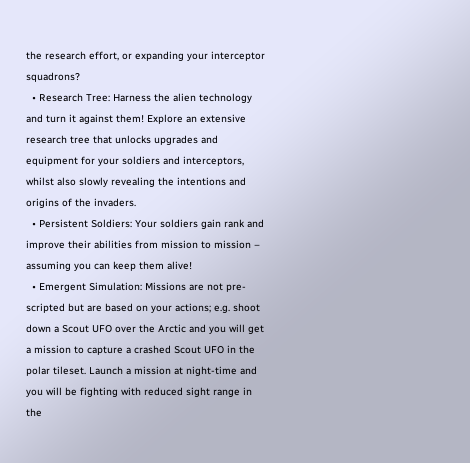the research effort, or expanding your interceptor squadrons?
  • Research Tree: Harness the alien technology and turn it against them! Explore an extensive research tree that unlocks upgrades and equipment for your soldiers and interceptors, whilst also slowly revealing the intentions and origins of the invaders.
  • Persistent Soldiers: Your soldiers gain rank and improve their abilities from mission to mission – assuming you can keep them alive!
  • Emergent Simulation: Missions are not pre-scripted but are based on your actions; e.g. shoot down a Scout UFO over the Arctic and you will get a mission to capture a crashed Scout UFO in the polar tileset. Launch a mission at night-time and you will be fighting with reduced sight range in the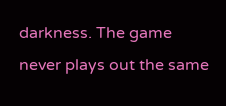darkness. The game never plays out the same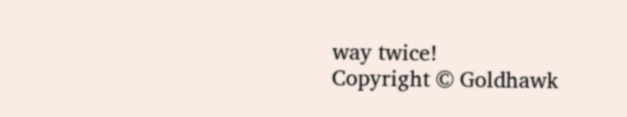way twice!
Copyright © Goldhawk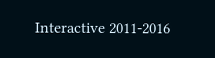Interactive 2011-2016